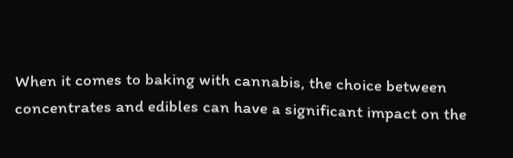When it comes to baking with cannabis, the choice between concentrates and edibles can have a significant impact on the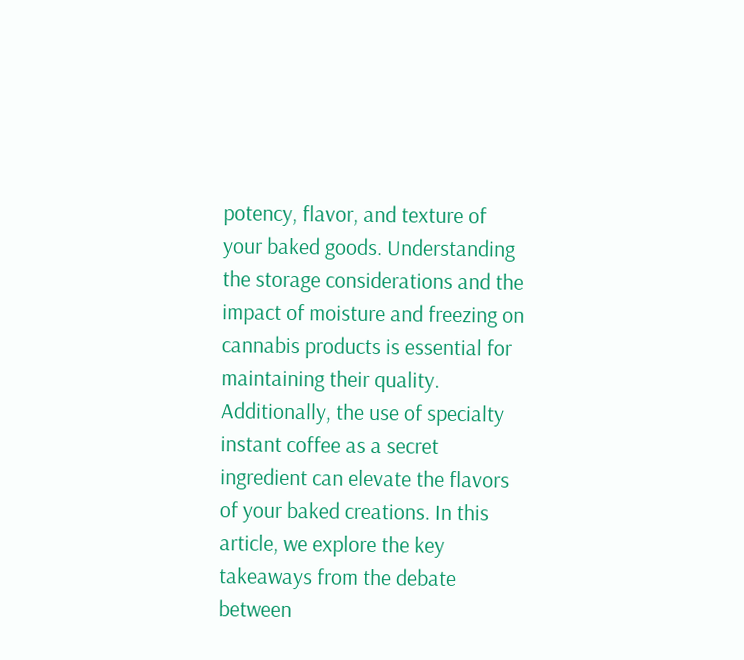potency, flavor, and texture of your baked goods. Understanding the storage considerations and the impact of moisture and freezing on cannabis products is essential for maintaining their quality. Additionally, the use of specialty instant coffee as a secret ingredient can elevate the flavors of your baked creations. In this article, we explore the key takeaways from the debate between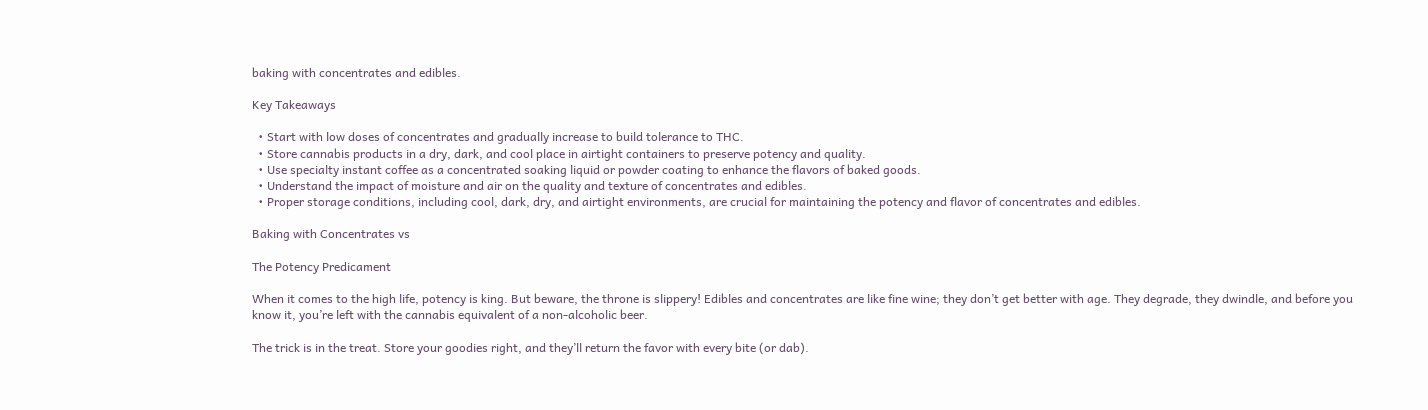baking with concentrates and edibles.

Key Takeaways

  • Start with low doses of concentrates and gradually increase to build tolerance to THC.
  • Store cannabis products in a dry, dark, and cool place in airtight containers to preserve potency and quality.
  • Use specialty instant coffee as a concentrated soaking liquid or powder coating to enhance the flavors of baked goods.
  • Understand the impact of moisture and air on the quality and texture of concentrates and edibles.
  • Proper storage conditions, including cool, dark, dry, and airtight environments, are crucial for maintaining the potency and flavor of concentrates and edibles.

Baking with Concentrates vs

The Potency Predicament

When it comes to the high life, potency is king. But beware, the throne is slippery! Edibles and concentrates are like fine wine; they don’t get better with age. They degrade, they dwindle, and before you know it, you’re left with the cannabis equivalent of a non-alcoholic beer.

The trick is in the treat. Store your goodies right, and they’ll return the favor with every bite (or dab).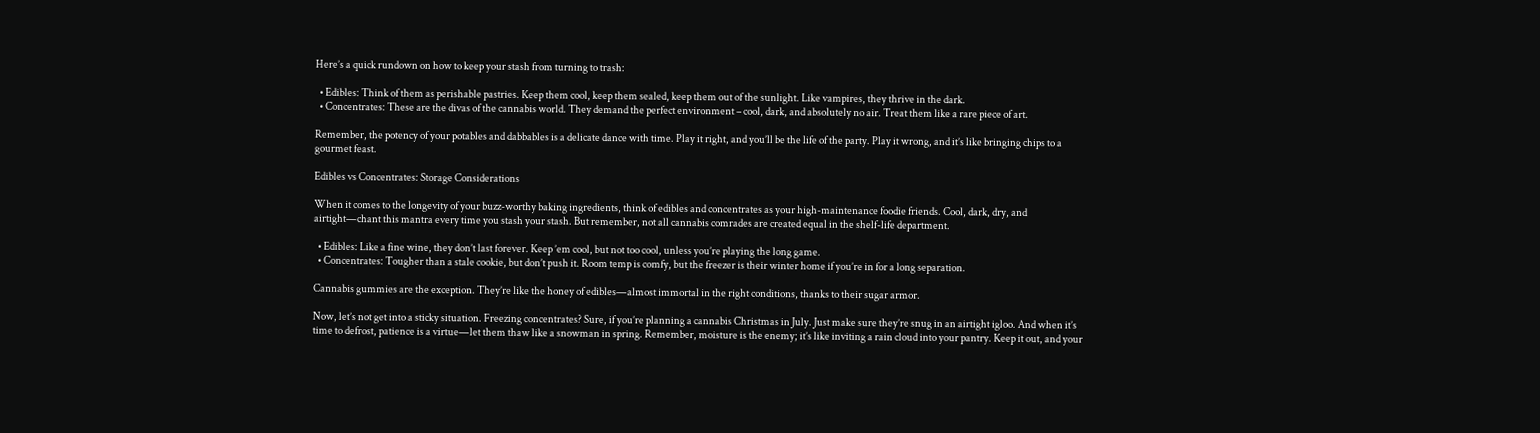Here’s a quick rundown on how to keep your stash from turning to trash:

  • Edibles: Think of them as perishable pastries. Keep them cool, keep them sealed, keep them out of the sunlight. Like vampires, they thrive in the dark.
  • Concentrates: These are the divas of the cannabis world. They demand the perfect environment – cool, dark, and absolutely no air. Treat them like a rare piece of art.

Remember, the potency of your potables and dabbables is a delicate dance with time. Play it right, and you’ll be the life of the party. Play it wrong, and it’s like bringing chips to a gourmet feast.

Edibles vs Concentrates: Storage Considerations

When it comes to the longevity of your buzz-worthy baking ingredients, think of edibles and concentrates as your high-maintenance foodie friends. Cool, dark, dry, and airtight—chant this mantra every time you stash your stash. But remember, not all cannabis comrades are created equal in the shelf-life department.

  • Edibles: Like a fine wine, they don’t last forever. Keep ’em cool, but not too cool, unless you’re playing the long game.
  • Concentrates: Tougher than a stale cookie, but don’t push it. Room temp is comfy, but the freezer is their winter home if you’re in for a long separation.

Cannabis gummies are the exception. They’re like the honey of edibles—almost immortal in the right conditions, thanks to their sugar armor.

Now, let’s not get into a sticky situation. Freezing concentrates? Sure, if you’re planning a cannabis Christmas in July. Just make sure they’re snug in an airtight igloo. And when it’s time to defrost, patience is a virtue—let them thaw like a snowman in spring. Remember, moisture is the enemy; it’s like inviting a rain cloud into your pantry. Keep it out, and your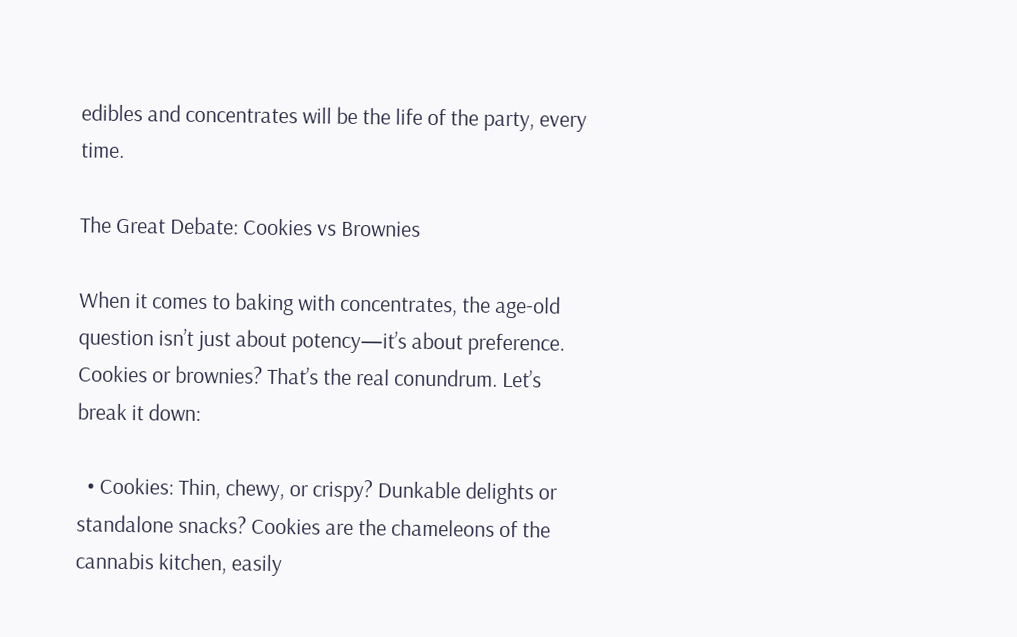edibles and concentrates will be the life of the party, every time.

The Great Debate: Cookies vs Brownies

When it comes to baking with concentrates, the age-old question isn’t just about potency—it’s about preference. Cookies or brownies? That’s the real conundrum. Let’s break it down:

  • Cookies: Thin, chewy, or crispy? Dunkable delights or standalone snacks? Cookies are the chameleons of the cannabis kitchen, easily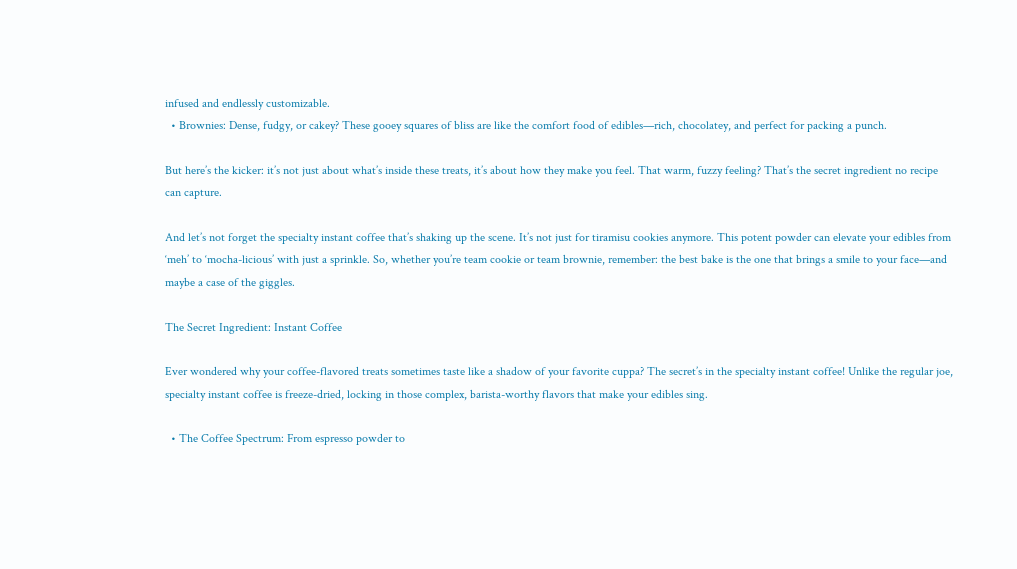infused and endlessly customizable.
  • Brownies: Dense, fudgy, or cakey? These gooey squares of bliss are like the comfort food of edibles—rich, chocolatey, and perfect for packing a punch.

But here’s the kicker: it’s not just about what’s inside these treats, it’s about how they make you feel. That warm, fuzzy feeling? That’s the secret ingredient no recipe can capture.

And let’s not forget the specialty instant coffee that’s shaking up the scene. It’s not just for tiramisu cookies anymore. This potent powder can elevate your edibles from ‘meh’ to ‘mocha-licious’ with just a sprinkle. So, whether you’re team cookie or team brownie, remember: the best bake is the one that brings a smile to your face—and maybe a case of the giggles.

The Secret Ingredient: Instant Coffee

Ever wondered why your coffee-flavored treats sometimes taste like a shadow of your favorite cuppa? The secret’s in the specialty instant coffee! Unlike the regular joe, specialty instant coffee is freeze-dried, locking in those complex, barista-worthy flavors that make your edibles sing.

  • The Coffee Spectrum: From espresso powder to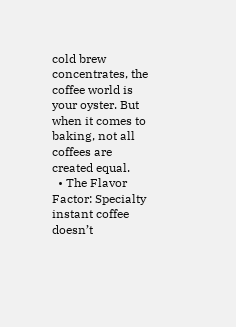cold brew concentrates, the coffee world is your oyster. But when it comes to baking, not all coffees are created equal.
  • The Flavor Factor: Specialty instant coffee doesn’t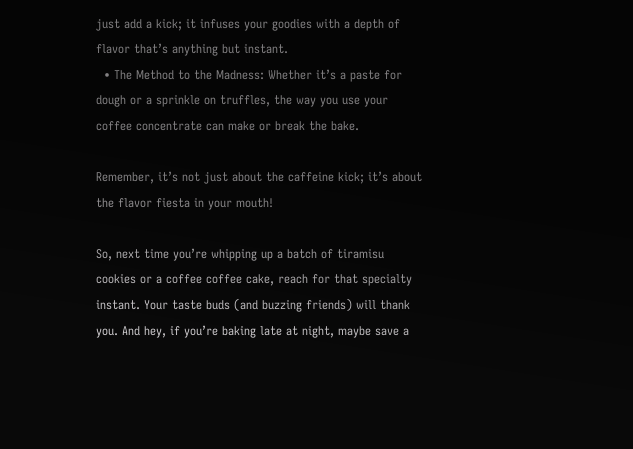just add a kick; it infuses your goodies with a depth of flavor that’s anything but instant.
  • The Method to the Madness: Whether it’s a paste for dough or a sprinkle on truffles, the way you use your coffee concentrate can make or break the bake.

Remember, it’s not just about the caffeine kick; it’s about the flavor fiesta in your mouth!

So, next time you’re whipping up a batch of tiramisu cookies or a coffee coffee cake, reach for that specialty instant. Your taste buds (and buzzing friends) will thank you. And hey, if you’re baking late at night, maybe save a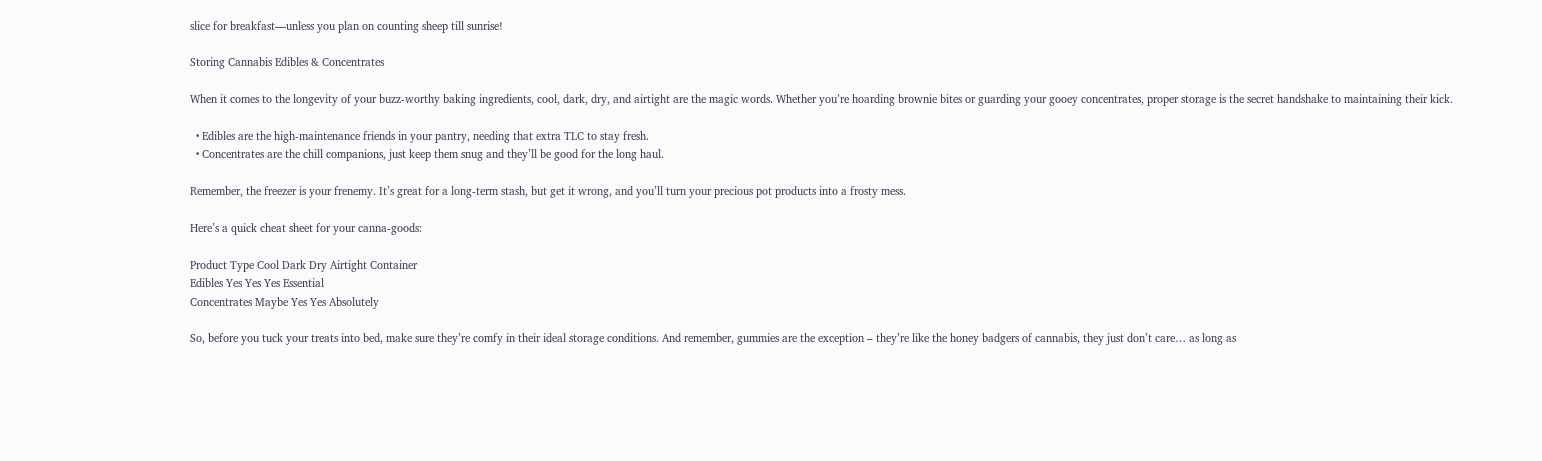slice for breakfast—unless you plan on counting sheep till sunrise!

Storing Cannabis Edibles & Concentrates

When it comes to the longevity of your buzz-worthy baking ingredients, cool, dark, dry, and airtight are the magic words. Whether you’re hoarding brownie bites or guarding your gooey concentrates, proper storage is the secret handshake to maintaining their kick.

  • Edibles are the high-maintenance friends in your pantry, needing that extra TLC to stay fresh.
  • Concentrates are the chill companions, just keep them snug and they’ll be good for the long haul.

Remember, the freezer is your frenemy. It’s great for a long-term stash, but get it wrong, and you’ll turn your precious pot products into a frosty mess.

Here’s a quick cheat sheet for your canna-goods:

Product Type Cool Dark Dry Airtight Container
Edibles Yes Yes Yes Essential
Concentrates Maybe Yes Yes Absolutely

So, before you tuck your treats into bed, make sure they’re comfy in their ideal storage conditions. And remember, gummies are the exception – they’re like the honey badgers of cannabis, they just don’t care… as long as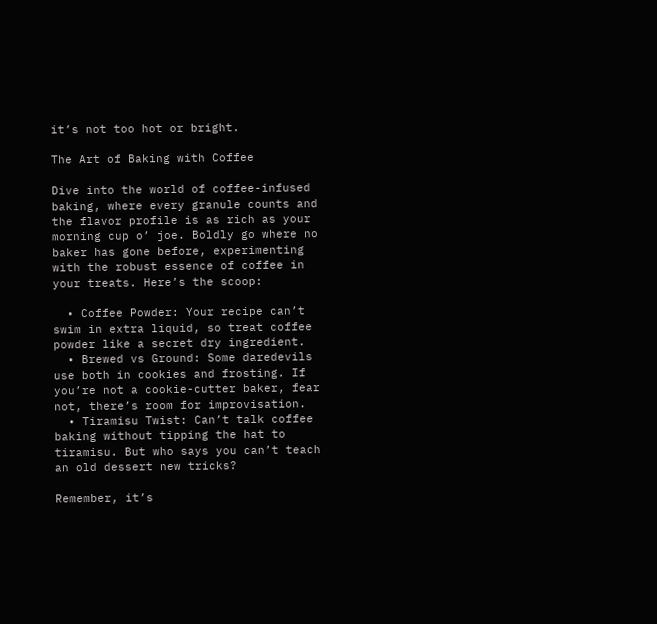it’s not too hot or bright.

The Art of Baking with Coffee

Dive into the world of coffee-infused baking, where every granule counts and the flavor profile is as rich as your morning cup o’ joe. Boldly go where no baker has gone before, experimenting with the robust essence of coffee in your treats. Here’s the scoop:

  • Coffee Powder: Your recipe can’t swim in extra liquid, so treat coffee powder like a secret dry ingredient.
  • Brewed vs Ground: Some daredevils use both in cookies and frosting. If you’re not a cookie-cutter baker, fear not, there’s room for improvisation.
  • Tiramisu Twist: Can’t talk coffee baking without tipping the hat to tiramisu. But who says you can’t teach an old dessert new tricks?

Remember, it’s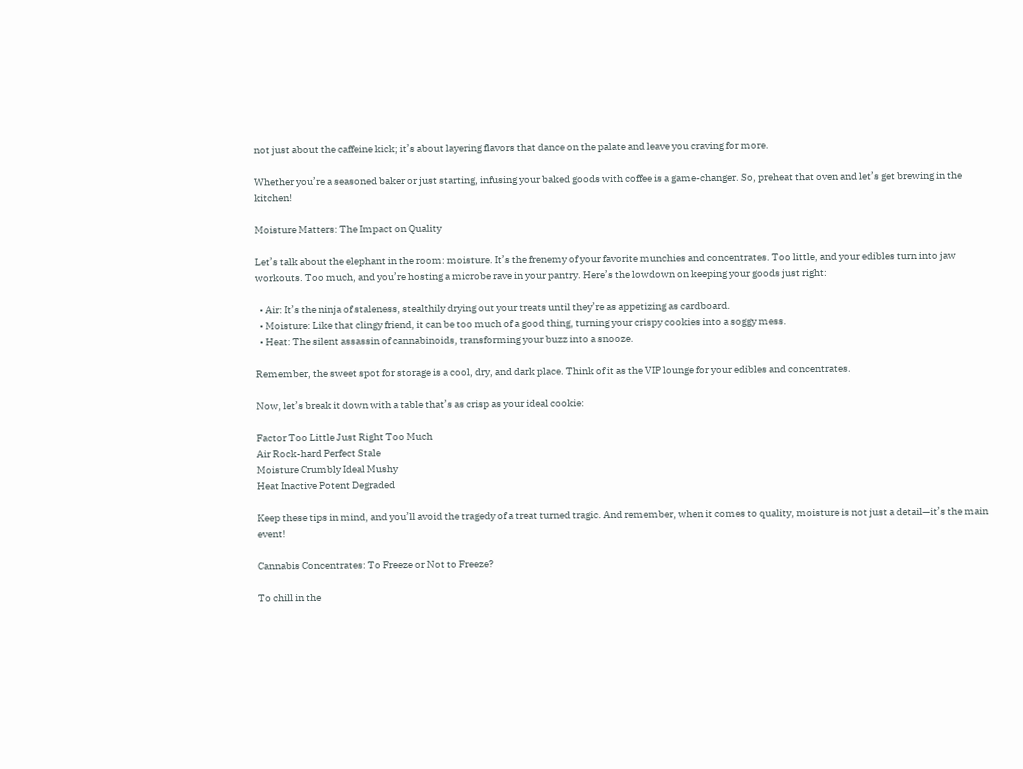not just about the caffeine kick; it’s about layering flavors that dance on the palate and leave you craving for more.

Whether you’re a seasoned baker or just starting, infusing your baked goods with coffee is a game-changer. So, preheat that oven and let’s get brewing in the kitchen!

Moisture Matters: The Impact on Quality

Let’s talk about the elephant in the room: moisture. It’s the frenemy of your favorite munchies and concentrates. Too little, and your edibles turn into jaw workouts. Too much, and you’re hosting a microbe rave in your pantry. Here’s the lowdown on keeping your goods just right:

  • Air: It’s the ninja of staleness, stealthily drying out your treats until they’re as appetizing as cardboard.
  • Moisture: Like that clingy friend, it can be too much of a good thing, turning your crispy cookies into a soggy mess.
  • Heat: The silent assassin of cannabinoids, transforming your buzz into a snooze.

Remember, the sweet spot for storage is a cool, dry, and dark place. Think of it as the VIP lounge for your edibles and concentrates.

Now, let’s break it down with a table that’s as crisp as your ideal cookie:

Factor Too Little Just Right Too Much
Air Rock-hard Perfect Stale
Moisture Crumbly Ideal Mushy
Heat Inactive Potent Degraded

Keep these tips in mind, and you’ll avoid the tragedy of a treat turned tragic. And remember, when it comes to quality, moisture is not just a detail—it’s the main event!

Cannabis Concentrates: To Freeze or Not to Freeze?

To chill in the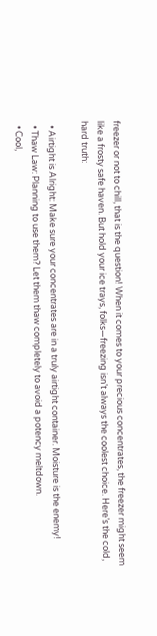freezer or not to chill, that is the question! When it comes to your precious concentrates, the freezer might seem like a frosty safe haven. But hold your ice trays, folks—freezing isn’t always the coolest choice. Here’s the cold, hard truth:

  • Airtight is Alright: Make sure your concentrates are in a truly airtight container. Moisture is the enemy!
  • Thaw Law: Planning to use them? Let them thaw completely to avoid a potency meltdown.
  • Cool,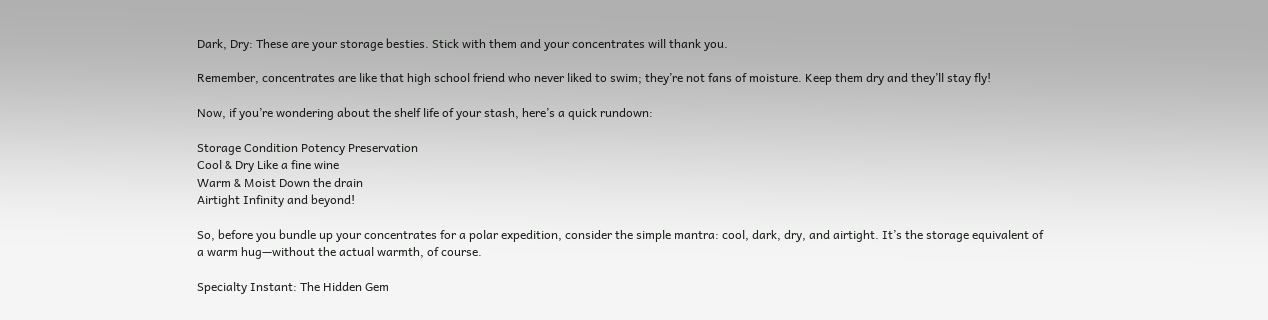Dark, Dry: These are your storage besties. Stick with them and your concentrates will thank you.

Remember, concentrates are like that high school friend who never liked to swim; they’re not fans of moisture. Keep them dry and they’ll stay fly!

Now, if you’re wondering about the shelf life of your stash, here’s a quick rundown:

Storage Condition Potency Preservation
Cool & Dry Like a fine wine
Warm & Moist Down the drain
Airtight Infinity and beyond!

So, before you bundle up your concentrates for a polar expedition, consider the simple mantra: cool, dark, dry, and airtight. It’s the storage equivalent of a warm hug—without the actual warmth, of course.

Specialty Instant: The Hidden Gem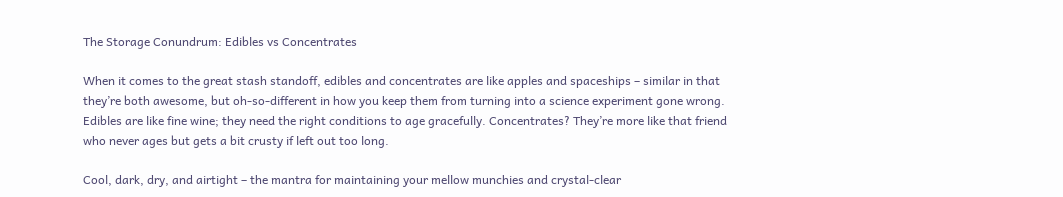The Storage Conundrum: Edibles vs Concentrates

When it comes to the great stash standoff, edibles and concentrates are like apples and spaceships – similar in that they’re both awesome, but oh-so-different in how you keep them from turning into a science experiment gone wrong. Edibles are like fine wine; they need the right conditions to age gracefully. Concentrates? They’re more like that friend who never ages but gets a bit crusty if left out too long.

Cool, dark, dry, and airtight – the mantra for maintaining your mellow munchies and crystal-clear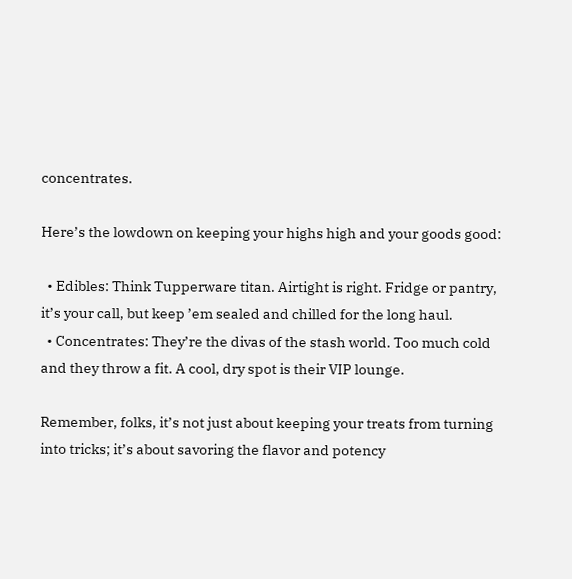concentrates.

Here’s the lowdown on keeping your highs high and your goods good:

  • Edibles: Think Tupperware titan. Airtight is right. Fridge or pantry, it’s your call, but keep ’em sealed and chilled for the long haul.
  • Concentrates: They’re the divas of the stash world. Too much cold and they throw a fit. A cool, dry spot is their VIP lounge.

Remember, folks, it’s not just about keeping your treats from turning into tricks; it’s about savoring the flavor and potency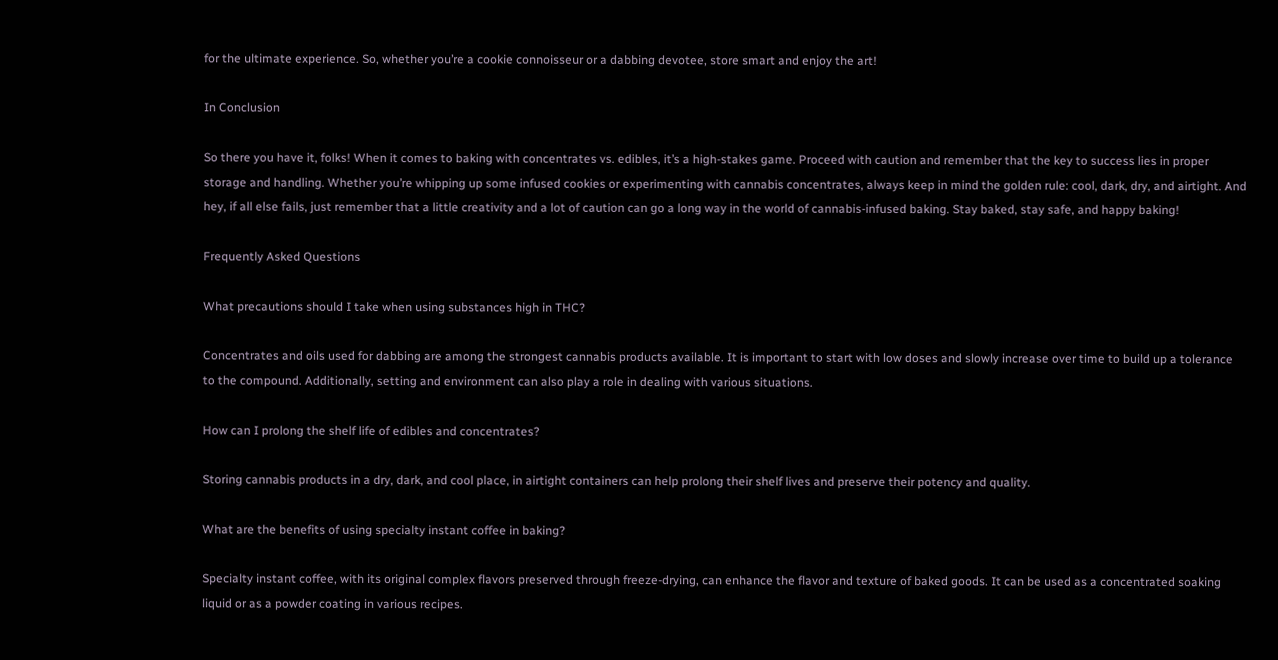for the ultimate experience. So, whether you’re a cookie connoisseur or a dabbing devotee, store smart and enjoy the art!

In Conclusion

So there you have it, folks! When it comes to baking with concentrates vs. edibles, it’s a high-stakes game. Proceed with caution and remember that the key to success lies in proper storage and handling. Whether you’re whipping up some infused cookies or experimenting with cannabis concentrates, always keep in mind the golden rule: cool, dark, dry, and airtight. And hey, if all else fails, just remember that a little creativity and a lot of caution can go a long way in the world of cannabis-infused baking. Stay baked, stay safe, and happy baking!

Frequently Asked Questions

What precautions should I take when using substances high in THC?

Concentrates and oils used for dabbing are among the strongest cannabis products available. It is important to start with low doses and slowly increase over time to build up a tolerance to the compound. Additionally, setting and environment can also play a role in dealing with various situations.

How can I prolong the shelf life of edibles and concentrates?

Storing cannabis products in a dry, dark, and cool place, in airtight containers can help prolong their shelf lives and preserve their potency and quality.

What are the benefits of using specialty instant coffee in baking?

Specialty instant coffee, with its original complex flavors preserved through freeze-drying, can enhance the flavor and texture of baked goods. It can be used as a concentrated soaking liquid or as a powder coating in various recipes.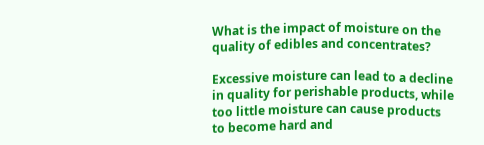What is the impact of moisture on the quality of edibles and concentrates?

Excessive moisture can lead to a decline in quality for perishable products, while too little moisture can cause products to become hard and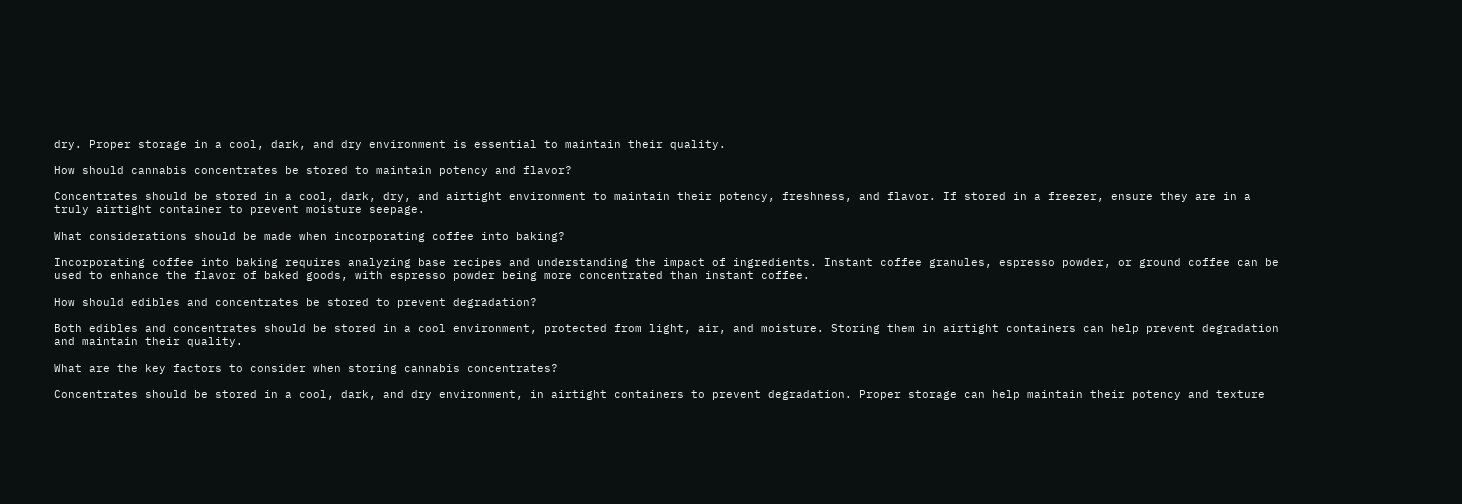dry. Proper storage in a cool, dark, and dry environment is essential to maintain their quality.

How should cannabis concentrates be stored to maintain potency and flavor?

Concentrates should be stored in a cool, dark, dry, and airtight environment to maintain their potency, freshness, and flavor. If stored in a freezer, ensure they are in a truly airtight container to prevent moisture seepage.

What considerations should be made when incorporating coffee into baking?

Incorporating coffee into baking requires analyzing base recipes and understanding the impact of ingredients. Instant coffee granules, espresso powder, or ground coffee can be used to enhance the flavor of baked goods, with espresso powder being more concentrated than instant coffee.

How should edibles and concentrates be stored to prevent degradation?

Both edibles and concentrates should be stored in a cool environment, protected from light, air, and moisture. Storing them in airtight containers can help prevent degradation and maintain their quality.

What are the key factors to consider when storing cannabis concentrates?

Concentrates should be stored in a cool, dark, and dry environment, in airtight containers to prevent degradation. Proper storage can help maintain their potency and texture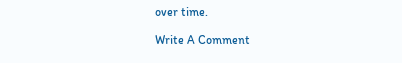over time.

Write A Comment